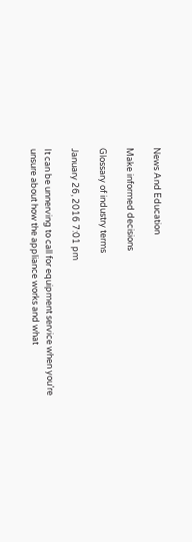News And Education

Make informed decisions

Glossary of industry terms

January 26, 2016 7:01 pm

It can be unnerving to call for equipment service when you’re unsure about how the appliance works and what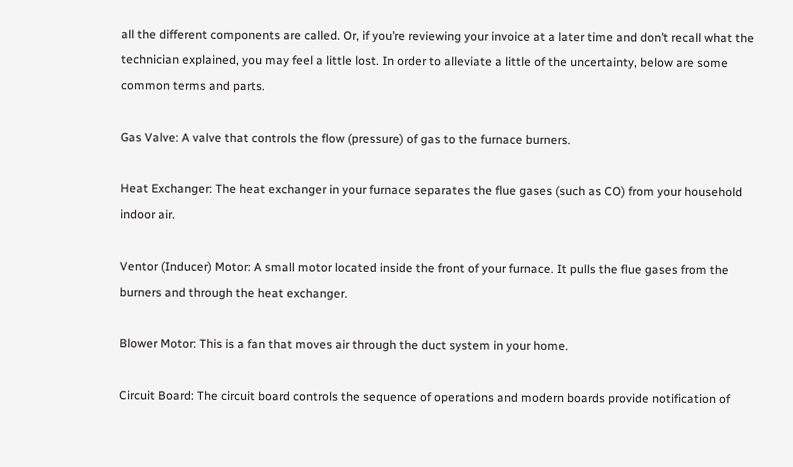all the different components are called. Or, if you’re reviewing your invoice at a later time and don’t recall what the technician explained, you may feel a little lost. In order to alleviate a little of the uncertainty, below are some common terms and parts.

Gas Valve: A valve that controls the flow (pressure) of gas to the furnace burners.

Heat Exchanger: The heat exchanger in your furnace separates the flue gases (such as CO) from your household indoor air.

Ventor (Inducer) Motor: A small motor located inside the front of your furnace. It pulls the flue gases from the burners and through the heat exchanger.

Blower Motor: This is a fan that moves air through the duct system in your home.

Circuit Board: The circuit board controls the sequence of operations and modern boards provide notification of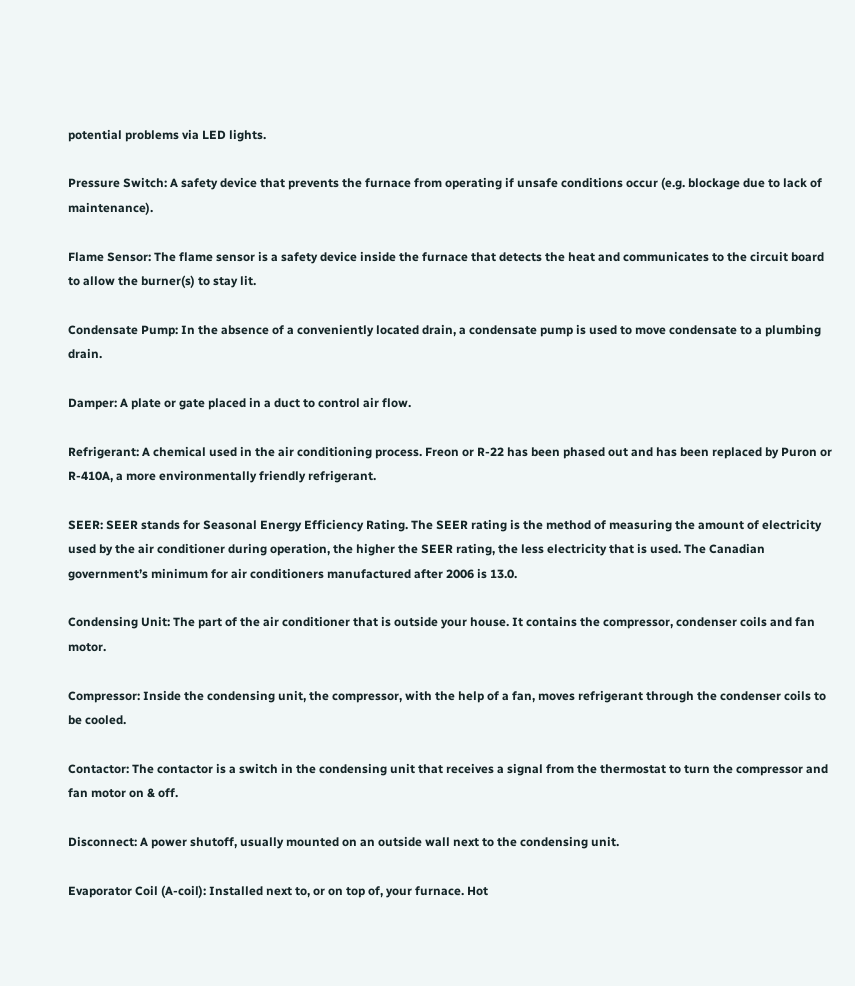potential problems via LED lights.

Pressure Switch: A safety device that prevents the furnace from operating if unsafe conditions occur (e.g. blockage due to lack of maintenance).

Flame Sensor: The flame sensor is a safety device inside the furnace that detects the heat and communicates to the circuit board to allow the burner(s) to stay lit.

Condensate Pump: In the absence of a conveniently located drain, a condensate pump is used to move condensate to a plumbing drain.

Damper: A plate or gate placed in a duct to control air flow.

Refrigerant: A chemical used in the air conditioning process. Freon or R-22 has been phased out and has been replaced by Puron or R-410A, a more environmentally friendly refrigerant.

SEER: SEER stands for Seasonal Energy Efficiency Rating. The SEER rating is the method of measuring the amount of electricity used by the air conditioner during operation, the higher the SEER rating, the less electricity that is used. The Canadian government’s minimum for air conditioners manufactured after 2006 is 13.0.

Condensing Unit: The part of the air conditioner that is outside your house. It contains the compressor, condenser coils and fan motor.

Compressor: Inside the condensing unit, the compressor, with the help of a fan, moves refrigerant through the condenser coils to be cooled.

Contactor: The contactor is a switch in the condensing unit that receives a signal from the thermostat to turn the compressor and fan motor on & off.

Disconnect: A power shutoff, usually mounted on an outside wall next to the condensing unit.

Evaporator Coil (A-coil): Installed next to, or on top of, your furnace. Hot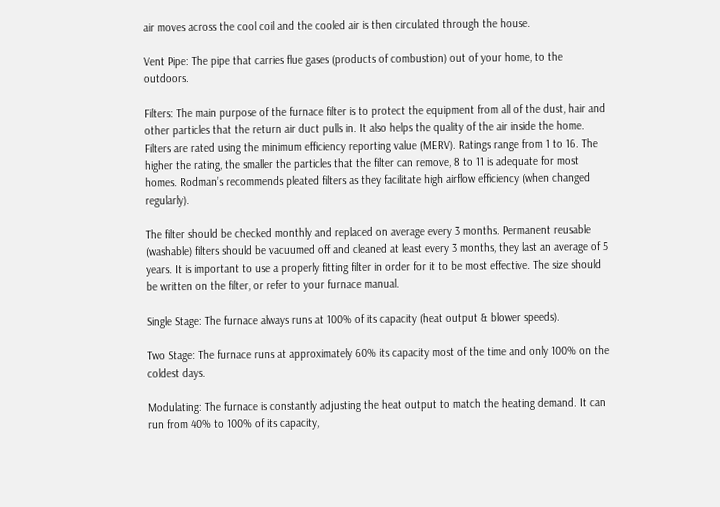air moves across the cool coil and the cooled air is then circulated through the house.

Vent Pipe: The pipe that carries flue gases (products of combustion) out of your home, to the outdoors.

Filters: The main purpose of the furnace filter is to protect the equipment from all of the dust, hair and other particles that the return air duct pulls in. It also helps the quality of the air inside the home. Filters are rated using the minimum efficiency reporting value (MERV). Ratings range from 1 to 16. The higher the rating, the smaller the particles that the filter can remove, 8 to 11 is adequate for most homes. Rodman’s recommends pleated filters as they facilitate high airflow efficiency (when changed regularly).

The filter should be checked monthly and replaced on average every 3 months. Permanent reusable (washable) filters should be vacuumed off and cleaned at least every 3 months, they last an average of 5 years. It is important to use a properly fitting filter in order for it to be most effective. The size should be written on the filter, or refer to your furnace manual.

Single Stage: The furnace always runs at 100% of its capacity (heat output & blower speeds).

Two Stage: The furnace runs at approximately 60% its capacity most of the time and only 100% on the coldest days.

Modulating: The furnace is constantly adjusting the heat output to match the heating demand. It can run from 40% to 100% of its capacity,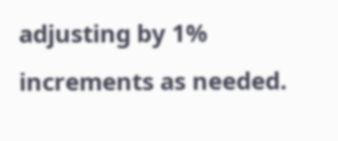adjusting by 1% increments as needed.